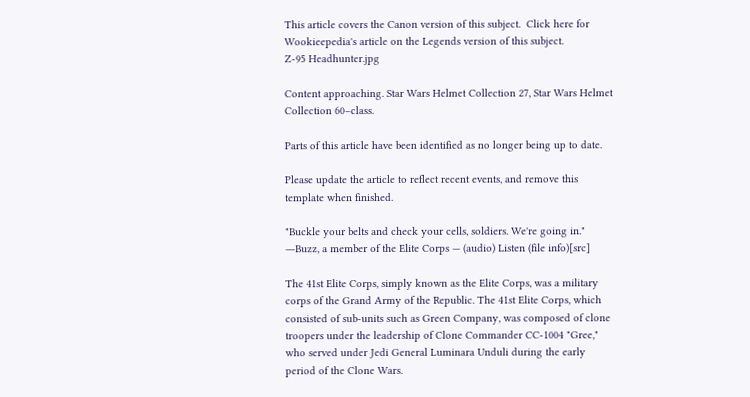This article covers the Canon version of this subject.  Click here for Wookieepedia's article on the Legends version of this subject.
Z-95 Headhunter.jpg

Content approaching. Star Wars Helmet Collection 27, Star Wars Helmet Collection 60–class.

Parts of this article have been identified as no longer being up to date.

Please update the article to reflect recent events, and remove this template when finished.

"Buckle your belts and check your cells, soldiers. We're going in."
―Buzz, a member of the Elite Corps — (audio) Listen (file info)[src]

The 41st Elite Corps, simply known as the Elite Corps, was a military corps of the Grand Army of the Republic. The 41st Elite Corps, which consisted of sub-units such as Green Company, was composed of clone troopers under the leadership of Clone Commander CC-1004 "Gree," who served under Jedi General Luminara Unduli during the early period of the Clone Wars.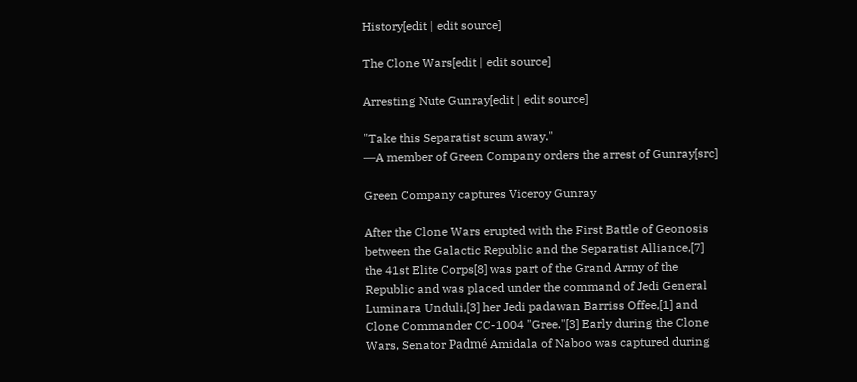History[edit | edit source]

The Clone Wars[edit | edit source]

Arresting Nute Gunray[edit | edit source]

"Take this Separatist scum away."
―A member of Green Company orders the arrest of Gunray[src]

Green Company captures Viceroy Gunray

After the Clone Wars erupted with the First Battle of Geonosis between the Galactic Republic and the Separatist Alliance,[7] the 41st Elite Corps[8] was part of the Grand Army of the Republic and was placed under the command of Jedi General Luminara Unduli,[3] her Jedi padawan Barriss Offee,[1] and Clone Commander CC-1004 "Gree."[3] Early during the Clone Wars, Senator Padmé Amidala of Naboo was captured during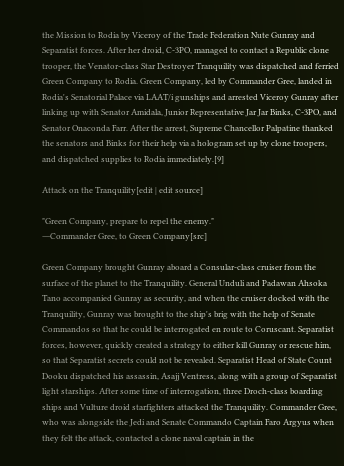the Mission to Rodia by Viceroy of the Trade Federation Nute Gunray and Separatist forces. After her droid, C-3PO, managed to contact a Republic clone trooper, the Venator-class Star Destroyer Tranquility was dispatched and ferried Green Company to Rodia. Green Company, led by Commander Gree, landed in Rodia's Senatorial Palace via LAAT/i gunships and arrested Viceroy Gunray after linking up with Senator Amidala, Junior Representative Jar Jar Binks, C-3PO, and Senator Onaconda Farr. After the arrest, Supreme Chancellor Palpatine thanked the senators and Binks for their help via a hologram set up by clone troopers, and dispatched supplies to Rodia immediately.[9]

Attack on the Tranquility[edit | edit source]

"Green Company, prepare to repel the enemy."
―Commander Gree, to Green Company[src]

Green Company brought Gunray aboard a Consular-class cruiser from the surface of the planet to the Tranquility. General Unduli and Padawan Ahsoka Tano accompanied Gunray as security, and when the cruiser docked with the Tranquility, Gunray was brought to the ship's brig with the help of Senate Commandos so that he could be interrogated en route to Coruscant. Separatist forces, however, quickly created a strategy to either kill Gunray or rescue him, so that Separatist secrets could not be revealed. Separatist Head of State Count Dooku dispatched his assassin, Asajj Ventress, along with a group of Separatist light starships. After some time of interrogation, three Droch-class boarding ships and Vulture droid starfighters attacked the Tranquility. Commander Gree, who was alongside the Jedi and Senate Commando Captain Faro Argyus when they felt the attack, contacted a clone naval captain in the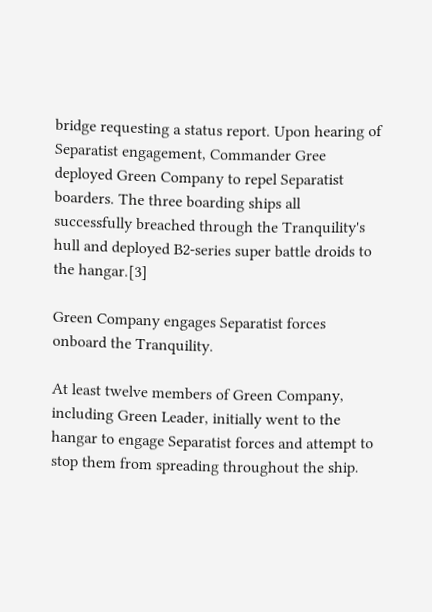bridge requesting a status report. Upon hearing of Separatist engagement, Commander Gree deployed Green Company to repel Separatist boarders. The three boarding ships all successfully breached through the Tranquility's hull and deployed B2-series super battle droids to the hangar.[3]

Green Company engages Separatist forces onboard the Tranquility.

At least twelve members of Green Company, including Green Leader, initially went to the hangar to engage Separatist forces and attempt to stop them from spreading throughout the ship.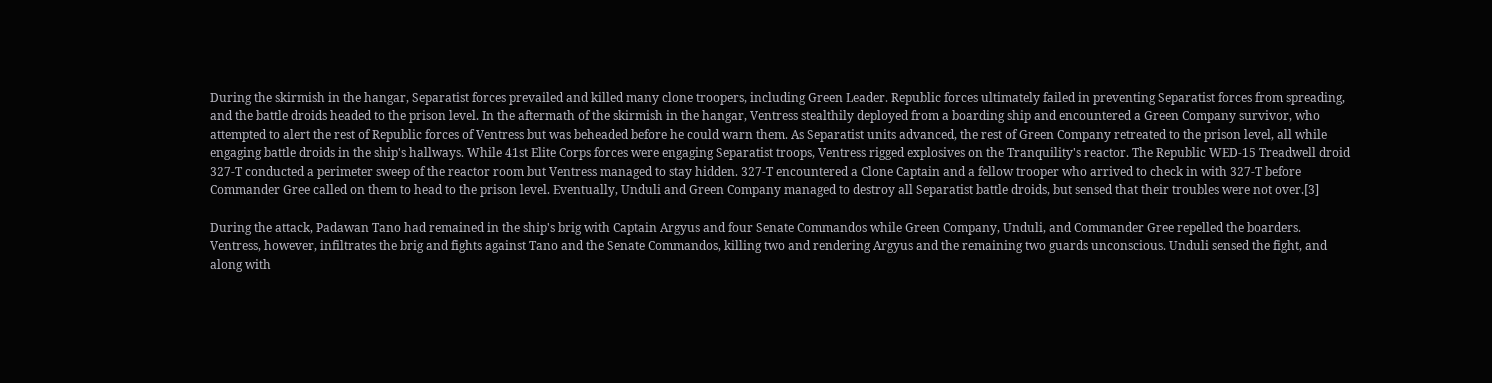During the skirmish in the hangar, Separatist forces prevailed and killed many clone troopers, including Green Leader. Republic forces ultimately failed in preventing Separatist forces from spreading, and the battle droids headed to the prison level. In the aftermath of the skirmish in the hangar, Ventress stealthily deployed from a boarding ship and encountered a Green Company survivor, who attempted to alert the rest of Republic forces of Ventress but was beheaded before he could warn them. As Separatist units advanced, the rest of Green Company retreated to the prison level, all while engaging battle droids in the ship's hallways. While 41st Elite Corps forces were engaging Separatist troops, Ventress rigged explosives on the Tranquility's reactor. The Republic WED-15 Treadwell droid 327-T conducted a perimeter sweep of the reactor room but Ventress managed to stay hidden. 327-T encountered a Clone Captain and a fellow trooper who arrived to check in with 327-T before Commander Gree called on them to head to the prison level. Eventually, Unduli and Green Company managed to destroy all Separatist battle droids, but sensed that their troubles were not over.[3]

During the attack, Padawan Tano had remained in the ship's brig with Captain Argyus and four Senate Commandos while Green Company, Unduli, and Commander Gree repelled the boarders. Ventress, however, infiltrates the brig and fights against Tano and the Senate Commandos, killing two and rendering Argyus and the remaining two guards unconscious. Unduli sensed the fight, and along with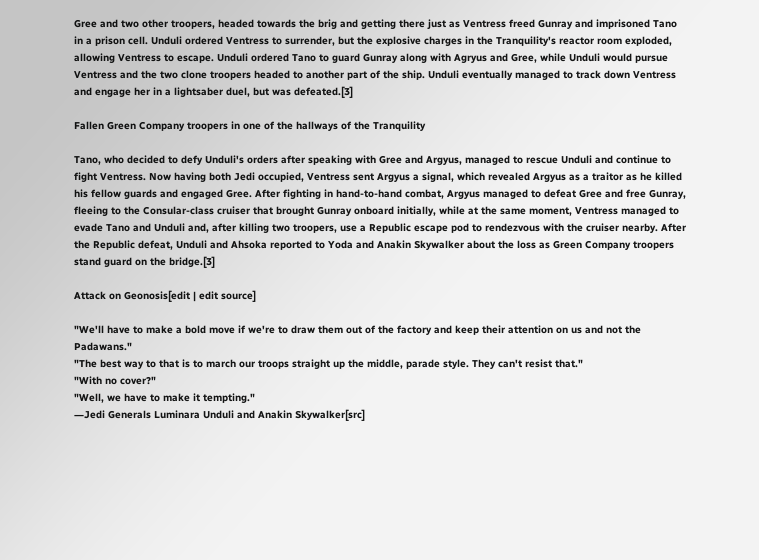Gree and two other troopers, headed towards the brig and getting there just as Ventress freed Gunray and imprisoned Tano in a prison cell. Unduli ordered Ventress to surrender, but the explosive charges in the Tranquility's reactor room exploded, allowing Ventress to escape. Unduli ordered Tano to guard Gunray along with Agryus and Gree, while Unduli would pursue Ventress and the two clone troopers headed to another part of the ship. Unduli eventually managed to track down Ventress and engage her in a lightsaber duel, but was defeated.[3]

Fallen Green Company troopers in one of the hallways of the Tranquility

Tano, who decided to defy Unduli's orders after speaking with Gree and Argyus, managed to rescue Unduli and continue to fight Ventress. Now having both Jedi occupied, Ventress sent Argyus a signal, which revealed Argyus as a traitor as he killed his fellow guards and engaged Gree. After fighting in hand-to-hand combat, Argyus managed to defeat Gree and free Gunray, fleeing to the Consular-class cruiser that brought Gunray onboard initially, while at the same moment, Ventress managed to evade Tano and Unduli and, after killing two troopers, use a Republic escape pod to rendezvous with the cruiser nearby. After the Republic defeat, Unduli and Ahsoka reported to Yoda and Anakin Skywalker about the loss as Green Company troopers stand guard on the bridge.[3]

Attack on Geonosis[edit | edit source]

"We'll have to make a bold move if we're to draw them out of the factory and keep their attention on us and not the Padawans."
"The best way to that is to march our troops straight up the middle, parade style. They can't resist that."
"With no cover?"
"Well, we have to make it tempting."
―Jedi Generals Luminara Unduli and Anakin Skywalker[src]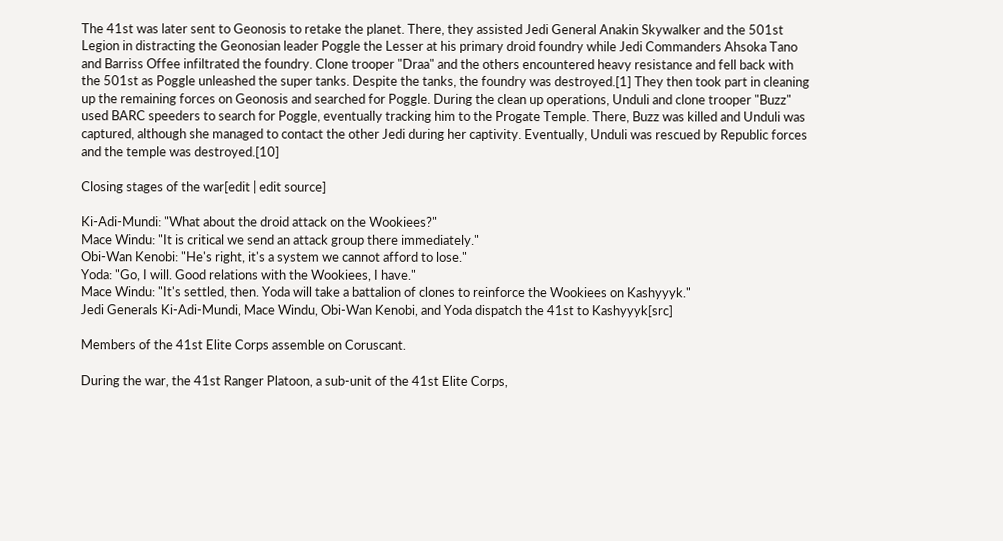The 41st was later sent to Geonosis to retake the planet. There, they assisted Jedi General Anakin Skywalker and the 501st Legion in distracting the Geonosian leader Poggle the Lesser at his primary droid foundry while Jedi Commanders Ahsoka Tano and Barriss Offee infiltrated the foundry. Clone trooper "Draa" and the others encountered heavy resistance and fell back with the 501st as Poggle unleashed the super tanks. Despite the tanks, the foundry was destroyed.[1] They then took part in cleaning up the remaining forces on Geonosis and searched for Poggle. During the clean up operations, Unduli and clone trooper "Buzz" used BARC speeders to search for Poggle, eventually tracking him to the Progate Temple. There, Buzz was killed and Unduli was captured, although she managed to contact the other Jedi during her captivity. Eventually, Unduli was rescued by Republic forces and the temple was destroyed.[10]

Closing stages of the war[edit | edit source]

Ki-Adi-Mundi: "What about the droid attack on the Wookiees?"
Mace Windu: "It is critical we send an attack group there immediately."
Obi-Wan Kenobi: "He's right, it's a system we cannot afford to lose."
Yoda: "Go, I will. Good relations with the Wookiees, I have."
Mace Windu: "It's settled, then. Yoda will take a battalion of clones to reinforce the Wookiees on Kashyyyk."
Jedi Generals Ki-Adi-Mundi, Mace Windu, Obi-Wan Kenobi, and Yoda dispatch the 41st to Kashyyyk[src]

Members of the 41st Elite Corps assemble on Coruscant.

During the war, the 41st Ranger Platoon, a sub-unit of the 41st Elite Corps,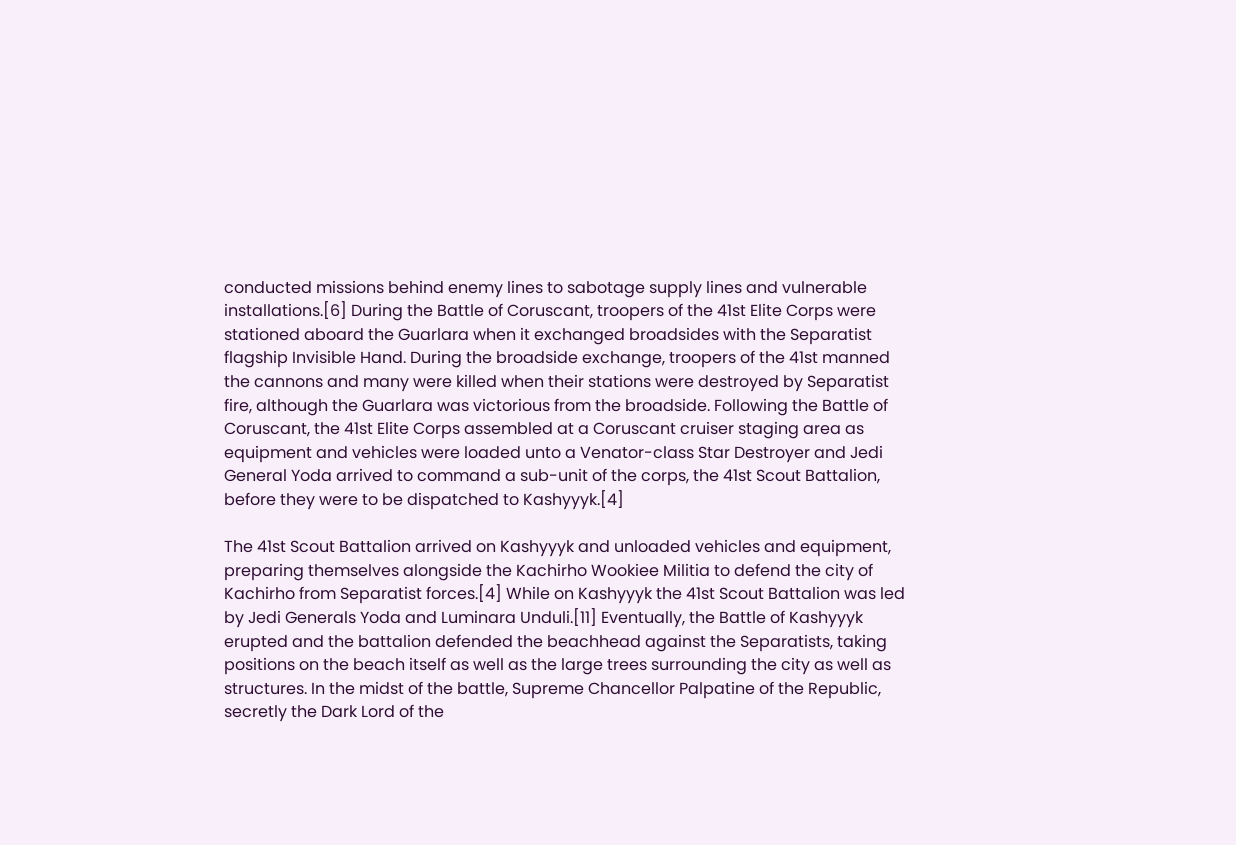conducted missions behind enemy lines to sabotage supply lines and vulnerable installations.[6] During the Battle of Coruscant, troopers of the 41st Elite Corps were stationed aboard the Guarlara when it exchanged broadsides with the Separatist flagship Invisible Hand. During the broadside exchange, troopers of the 41st manned the cannons and many were killed when their stations were destroyed by Separatist fire, although the Guarlara was victorious from the broadside. Following the Battle of Coruscant, the 41st Elite Corps assembled at a Coruscant cruiser staging area as equipment and vehicles were loaded unto a Venator-class Star Destroyer and Jedi General Yoda arrived to command a sub-unit of the corps, the 41st Scout Battalion, before they were to be dispatched to Kashyyyk.[4]

The 41st Scout Battalion arrived on Kashyyyk and unloaded vehicles and equipment, preparing themselves alongside the Kachirho Wookiee Militia to defend the city of Kachirho from Separatist forces.[4] While on Kashyyyk the 41st Scout Battalion was led by Jedi Generals Yoda and Luminara Unduli.[11] Eventually, the Battle of Kashyyyk erupted and the battalion defended the beachhead against the Separatists, taking positions on the beach itself as well as the large trees surrounding the city as well as structures. In the midst of the battle, Supreme Chancellor Palpatine of the Republic, secretly the Dark Lord of the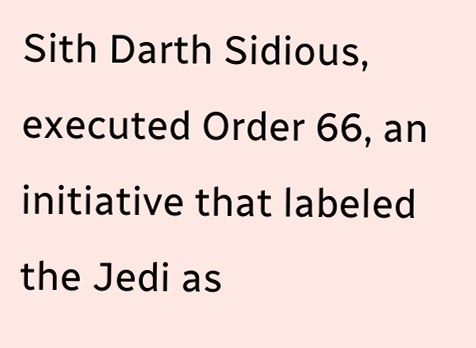Sith Darth Sidious, executed Order 66, an initiative that labeled the Jedi as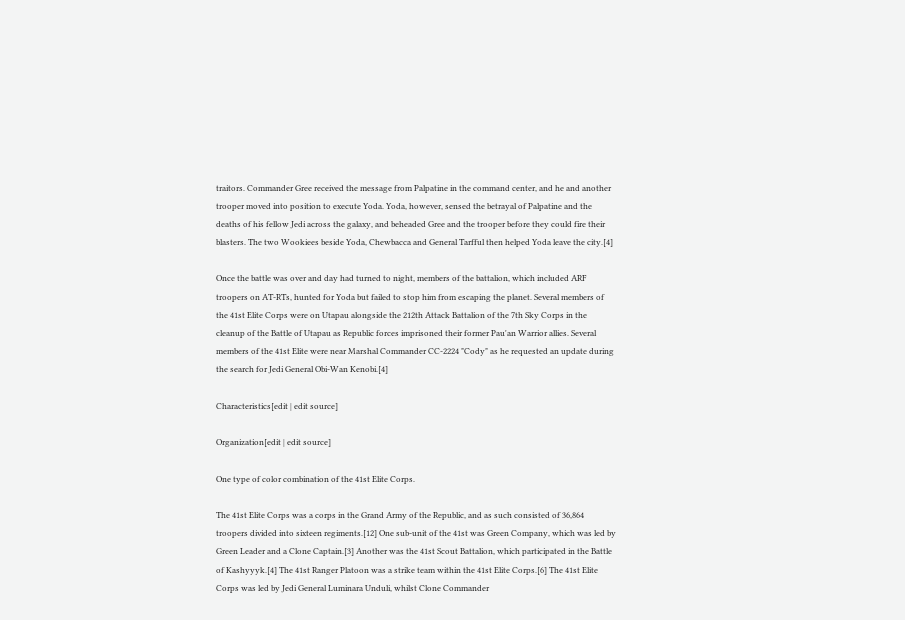traitors. Commander Gree received the message from Palpatine in the command center, and he and another trooper moved into position to execute Yoda. Yoda, however, sensed the betrayal of Palpatine and the deaths of his fellow Jedi across the galaxy, and beheaded Gree and the trooper before they could fire their blasters. The two Wookiees beside Yoda, Chewbacca and General Tarfful then helped Yoda leave the city.[4]

Once the battle was over and day had turned to night, members of the battalion, which included ARF troopers on AT-RTs, hunted for Yoda but failed to stop him from escaping the planet. Several members of the 41st Elite Corps were on Utapau alongside the 212th Attack Battalion of the 7th Sky Corps in the cleanup of the Battle of Utapau as Republic forces imprisoned their former Pau'an Warrior allies. Several members of the 41st Elite were near Marshal Commander CC-2224 "Cody" as he requested an update during the search for Jedi General Obi-Wan Kenobi.[4]

Characteristics[edit | edit source]

Organization[edit | edit source]

One type of color combination of the 41st Elite Corps.

The 41st Elite Corps was a corps in the Grand Army of the Republic, and as such consisted of 36,864 troopers divided into sixteen regiments.[12] One sub-unit of the 41st was Green Company, which was led by Green Leader and a Clone Captain.[3] Another was the 41st Scout Battalion, which participated in the Battle of Kashyyyk.[4] The 41st Ranger Platoon was a strike team within the 41st Elite Corps.[6] The 41st Elite Corps was led by Jedi General Luminara Unduli, whilst Clone Commander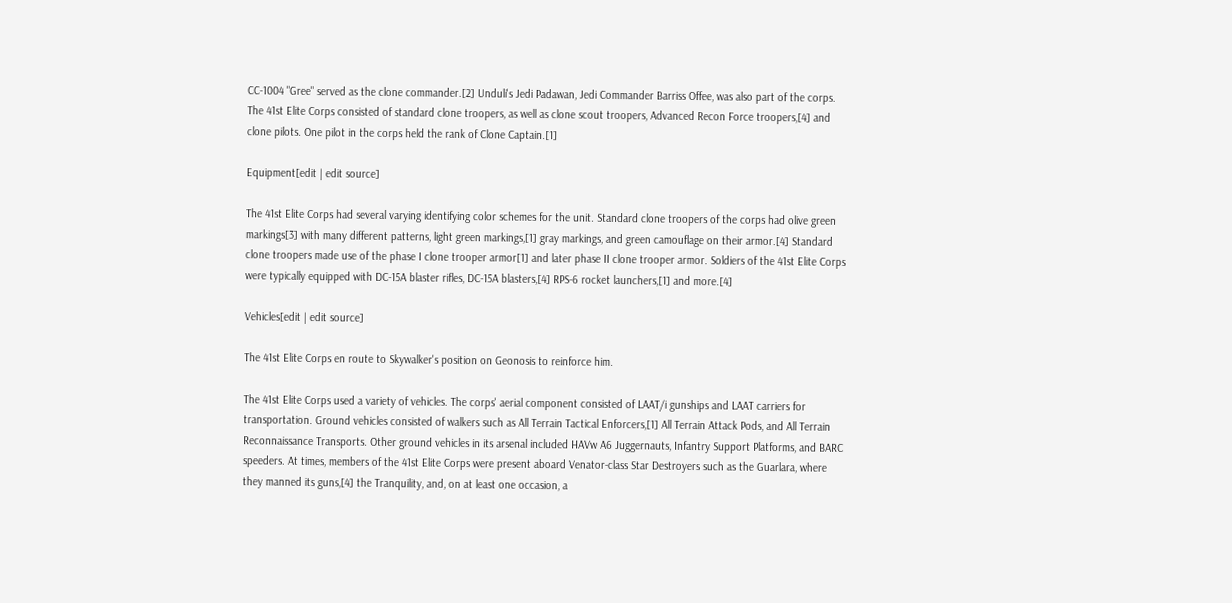CC-1004 "Gree" served as the clone commander.[2] Unduli's Jedi Padawan, Jedi Commander Barriss Offee, was also part of the corps. The 41st Elite Corps consisted of standard clone troopers, as well as clone scout troopers, Advanced Recon Force troopers,[4] and clone pilots. One pilot in the corps held the rank of Clone Captain.[1]

Equipment[edit | edit source]

The 41st Elite Corps had several varying identifying color schemes for the unit. Standard clone troopers of the corps had olive green markings[3] with many different patterns, light green markings,[1] gray markings, and green camouflage on their armor.[4] Standard clone troopers made use of the phase I clone trooper armor[1] and later phase II clone trooper armor. Soldiers of the 41st Elite Corps were typically equipped with DC-15A blaster rifles, DC-15A blasters,[4] RPS-6 rocket launchers,[1] and more.[4]

Vehicles[edit | edit source]

The 41st Elite Corps en route to Skywalker's position on Geonosis to reinforce him.

The 41st Elite Corps used a variety of vehicles. The corps' aerial component consisted of LAAT/i gunships and LAAT carriers for transportation. Ground vehicles consisted of walkers such as All Terrain Tactical Enforcers,[1] All Terrain Attack Pods, and All Terrain Reconnaissance Transports. Other ground vehicles in its arsenal included HAVw A6 Juggernauts, Infantry Support Platforms, and BARC speeders. At times, members of the 41st Elite Corps were present aboard Venator-class Star Destroyers such as the Guarlara, where they manned its guns,[4] the Tranquility, and, on at least one occasion, a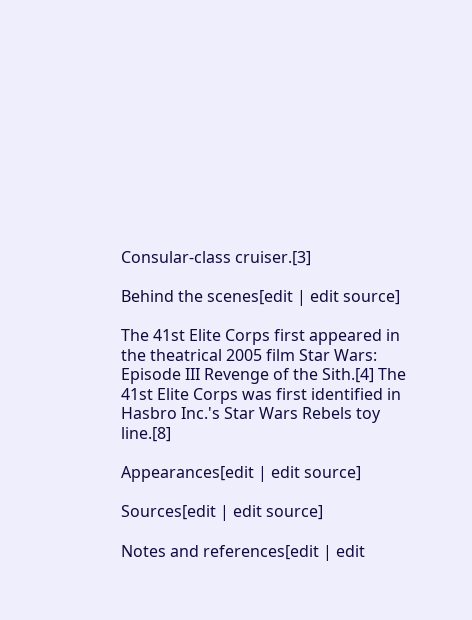Consular-class cruiser.[3]

Behind the scenes[edit | edit source]

The 41st Elite Corps first appeared in the theatrical 2005 film Star Wars: Episode III Revenge of the Sith.[4] The 41st Elite Corps was first identified in Hasbro Inc.'s Star Wars Rebels toy line.[8]

Appearances[edit | edit source]

Sources[edit | edit source]

Notes and references[edit | edit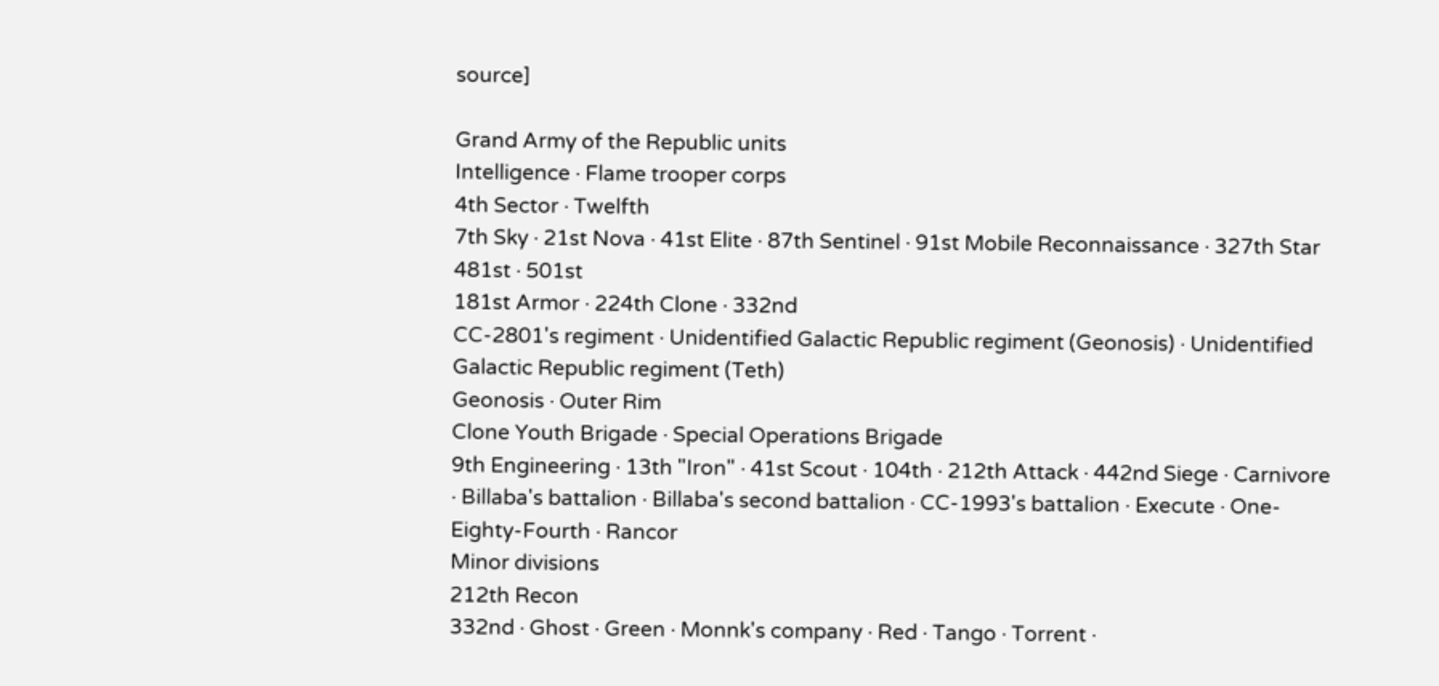source]

Grand Army of the Republic units
Intelligence · Flame trooper corps
4th Sector · Twelfth
7th Sky · 21st Nova · 41st Elite · 87th Sentinel · 91st Mobile Reconnaissance · 327th Star
481st · 501st
181st Armor · 224th Clone · 332nd
CC-2801's regiment · Unidentified Galactic Republic regiment (Geonosis) · Unidentified Galactic Republic regiment (Teth)
Geonosis · Outer Rim
Clone Youth Brigade · Special Operations Brigade
9th Engineering · 13th "Iron" · 41st Scout · 104th · 212th Attack · 442nd Siege · Carnivore · Billaba's battalion · Billaba's second battalion · CC-1993's battalion · Execute · One-Eighty-Fourth · Rancor
Minor divisions
212th Recon
332nd · Ghost · Green · Monnk's company · Red · Tango · Torrent ·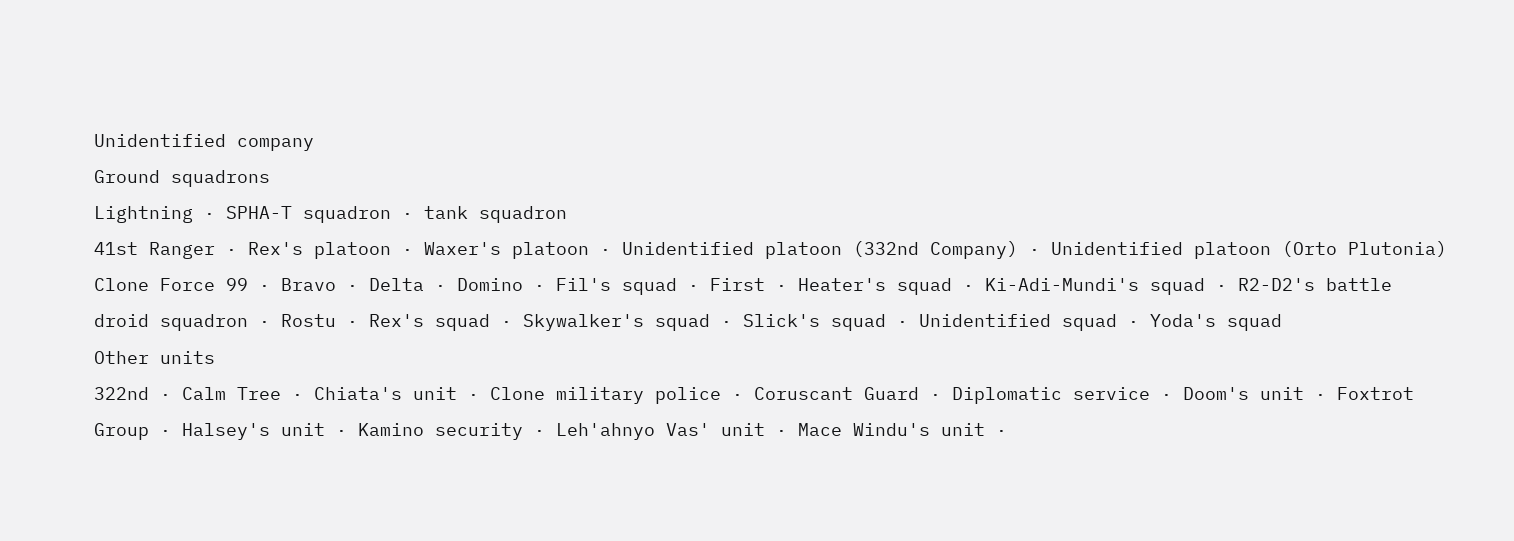Unidentified company
Ground squadrons
Lightning · SPHA-T squadron · tank squadron
41st Ranger · Rex's platoon · Waxer's platoon · Unidentified platoon (332nd Company) · Unidentified platoon (Orto Plutonia)
Clone Force 99 · Bravo · Delta · Domino · Fil's squad · First · Heater's squad · Ki-Adi-Mundi's squad · R2-D2's battle droid squadron · Rostu · Rex's squad · Skywalker's squad · Slick's squad · Unidentified squad · Yoda's squad
Other units
322nd · Calm Tree · Chiata's unit · Clone military police · Coruscant Guard · Diplomatic service · Doom's unit · Foxtrot Group · Halsey's unit · Kamino security · Leh'ahnyo Vas' unit · Mace Windu's unit ·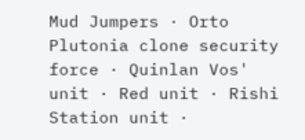Mud Jumpers · Orto Plutonia clone security force · Quinlan Vos' unit · Red unit · Rishi Station unit ·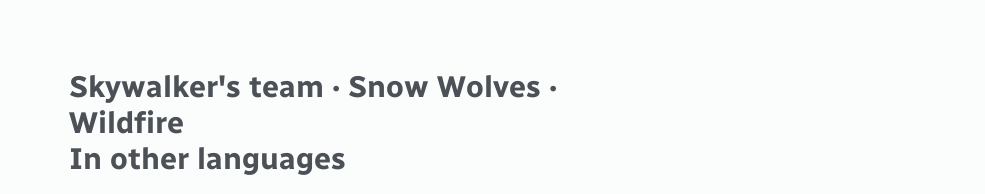Skywalker's team · Snow Wolves · Wildfire
In other languages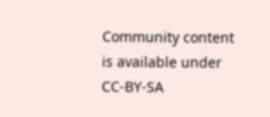Community content is available under CC-BY-SA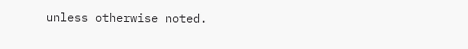unless otherwise noted.